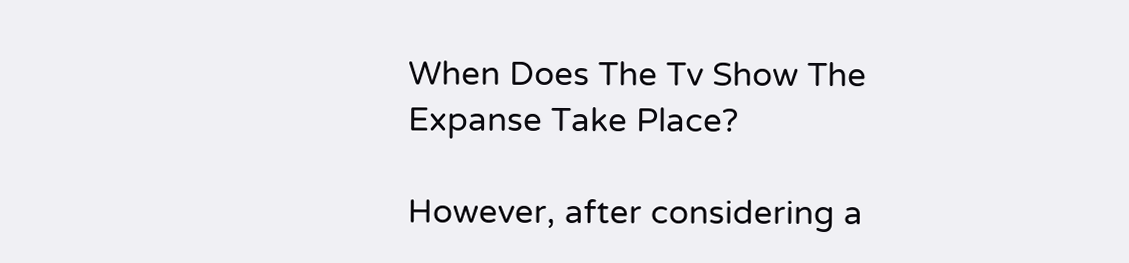When Does The Tv Show The Expanse Take Place?

However, after considering a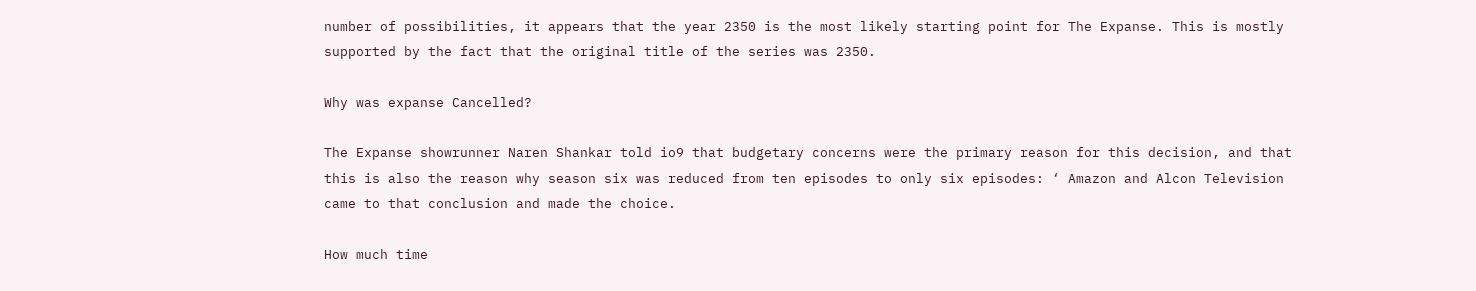number of possibilities, it appears that the year 2350 is the most likely starting point for The Expanse. This is mostly supported by the fact that the original title of the series was 2350.

Why was expanse Cancelled?

The Expanse showrunner Naren Shankar told io9 that budgetary concerns were the primary reason for this decision, and that this is also the reason why season six was reduced from ten episodes to only six episodes: ‘ Amazon and Alcon Television came to that conclusion and made the choice.

How much time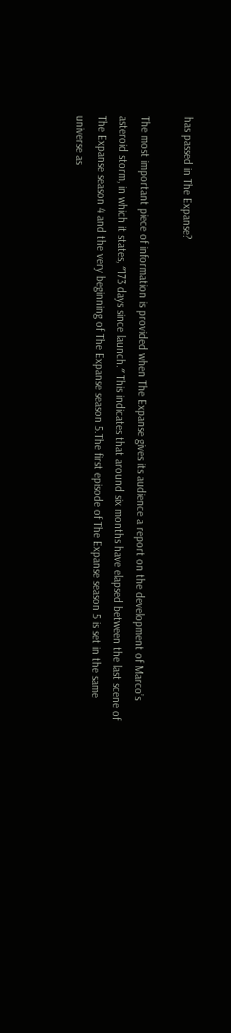has passed in The Expanse?

The most important piece of information is provided when The Expanse gives its audience a report on the development of Marco’s asteroid storm, in which it states, ″173 days since launch.″ This indicates that around six months have elapsed between the last scene of The Expanse season 4 and the very beginning of The Expanse season 5.The first episode of The Expanse season 5 is set in the same universe as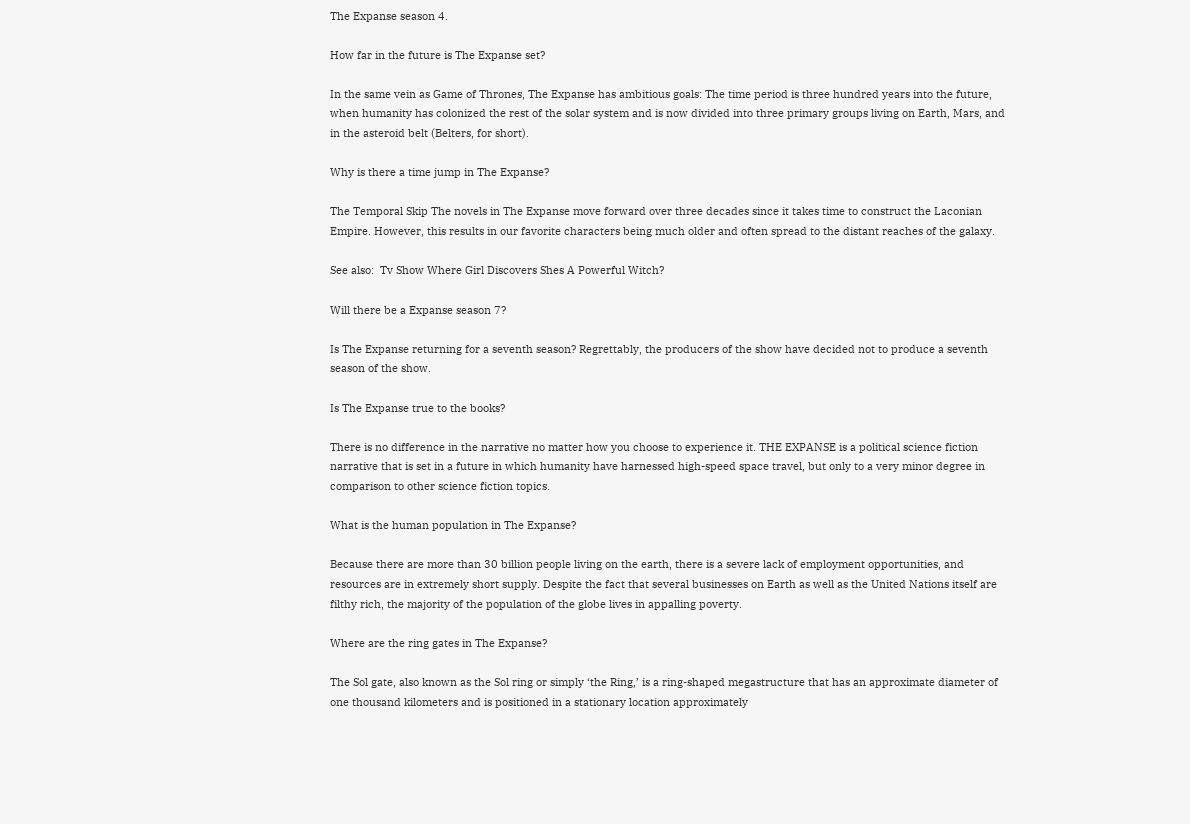The Expanse season 4.

How far in the future is The Expanse set?

In the same vein as Game of Thrones, The Expanse has ambitious goals: The time period is three hundred years into the future, when humanity has colonized the rest of the solar system and is now divided into three primary groups living on Earth, Mars, and in the asteroid belt (Belters, for short).

Why is there a time jump in The Expanse?

The Temporal Skip The novels in The Expanse move forward over three decades since it takes time to construct the Laconian Empire. However, this results in our favorite characters being much older and often spread to the distant reaches of the galaxy.

See also:  Tv Show Where Girl Discovers Shes A Powerful Witch?

Will there be a Expanse season 7?

Is The Expanse returning for a seventh season? Regrettably, the producers of the show have decided not to produce a seventh season of the show.

Is The Expanse true to the books?

There is no difference in the narrative no matter how you choose to experience it. THE EXPANSE is a political science fiction narrative that is set in a future in which humanity have harnessed high-speed space travel, but only to a very minor degree in comparison to other science fiction topics.

What is the human population in The Expanse?

Because there are more than 30 billion people living on the earth, there is a severe lack of employment opportunities, and resources are in extremely short supply. Despite the fact that several businesses on Earth as well as the United Nations itself are filthy rich, the majority of the population of the globe lives in appalling poverty.

Where are the ring gates in The Expanse?

The Sol gate, also known as the Sol ring or simply ‘the Ring,’ is a ring-shaped megastructure that has an approximate diameter of one thousand kilometers and is positioned in a stationary location approximately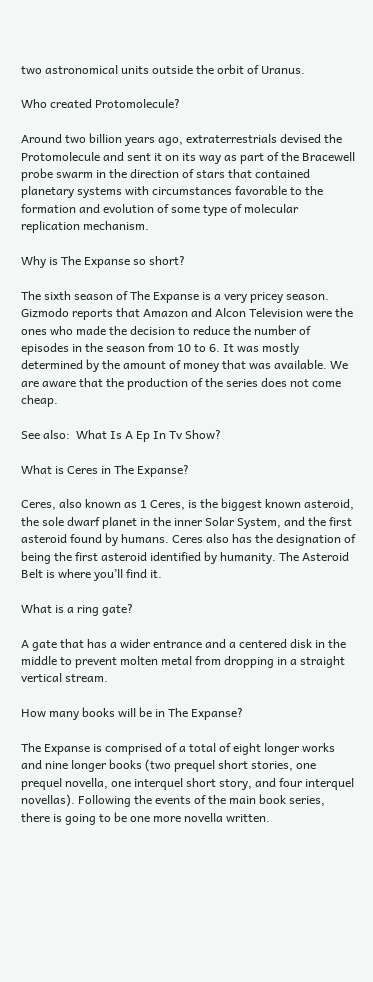two astronomical units outside the orbit of Uranus.

Who created Protomolecule?

Around two billion years ago, extraterrestrials devised the Protomolecule and sent it on its way as part of the Bracewell probe swarm in the direction of stars that contained planetary systems with circumstances favorable to the formation and evolution of some type of molecular replication mechanism.

Why is The Expanse so short?

The sixth season of The Expanse is a very pricey season. Gizmodo reports that Amazon and Alcon Television were the ones who made the decision to reduce the number of episodes in the season from 10 to 6. It was mostly determined by the amount of money that was available. We are aware that the production of the series does not come cheap.

See also:  What Is A Ep In Tv Show?

What is Ceres in The Expanse?

Ceres, also known as 1 Ceres, is the biggest known asteroid, the sole dwarf planet in the inner Solar System, and the first asteroid found by humans. Ceres also has the designation of being the first asteroid identified by humanity. The Asteroid Belt is where you’ll find it.

What is a ring gate?

A gate that has a wider entrance and a centered disk in the middle to prevent molten metal from dropping in a straight vertical stream.

How many books will be in The Expanse?

The Expanse is comprised of a total of eight longer works and nine longer books (two prequel short stories, one prequel novella, one interquel short story, and four interquel novellas). Following the events of the main book series, there is going to be one more novella written.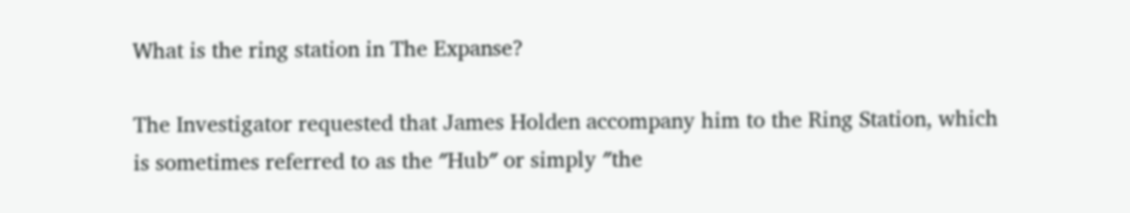What is the ring station in The Expanse?

The Investigator requested that James Holden accompany him to the Ring Station, which is sometimes referred to as the ″Hub″ or simply ″the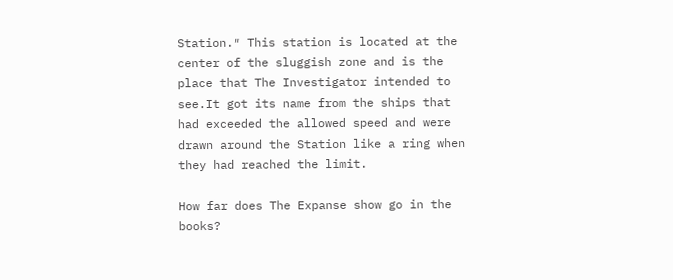Station.″ This station is located at the center of the sluggish zone and is the place that The Investigator intended to see.It got its name from the ships that had exceeded the allowed speed and were drawn around the Station like a ring when they had reached the limit.

How far does The Expanse show go in the books?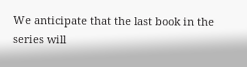We anticipate that the last book in the series will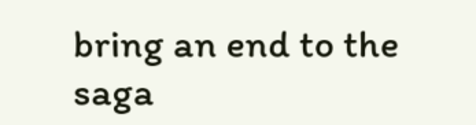bring an end to the saga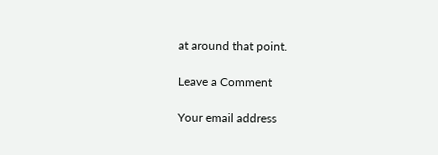at around that point.

Leave a Comment

Your email address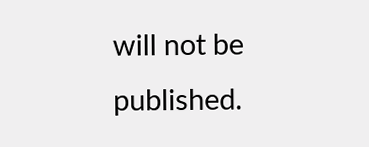will not be published.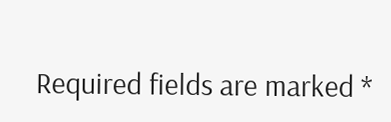Required fields are marked *